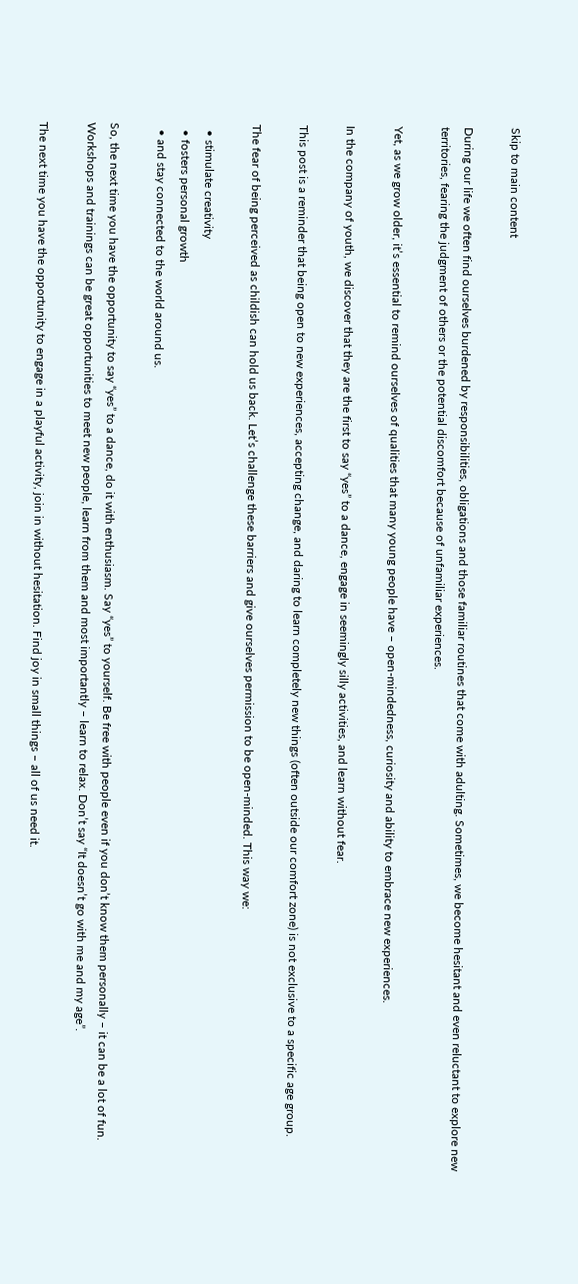Skip to main content

During our life we often find ourselves burdened by responsibilities, obligations and those familiar routines that come with adulting. Sometimes, we become hesitant and even reluctant to explore new territories, fearing the judgment of others or the potential discomfort because of unfamiliar experiences.

Yet, as we grow older, it’s essential to remind ourselves of qualities that many young people have – open-mindedness, curiosity and ability to embrace new experiences.

In the company of youth, we discover that they are the first to say “yes” to a dance, engage in seemingly silly activities, and learn without fear.

This post is a reminder that being open to new experiences, accepting change, and daring to learn completely new things (often outside our comfort zone) is not exclusive to a specific age group.

The fear of being perceived as childish can hold us back. Let’s challenge these barriers and give ourselves permission to be open-minded. This way we:

  • stimulate creativity
  • fosters personal growth
  • and stay connected to the world around us.

So, the next time you have the opportunity to say “yes” to a dance, do it with enthusiasm. Say “yes” to yourself. Be free with people even if you don’t know them personally – it can be a lot of fun. Workshops and trainings can be great opportunities to meet new people, learn from them and most importantly – learn to relax. Don’t say “It doesn’t go with me and my age”.

The next time you have the opportunity to engage in a playful activity, join in without hesitation. Find joy in small things – all of us need it.